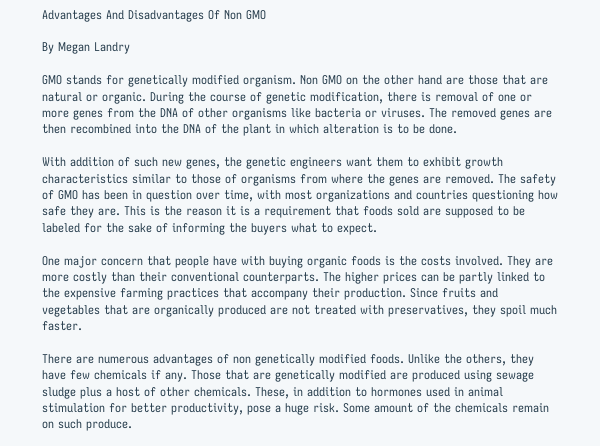Advantages And Disadvantages Of Non GMO

By Megan Landry

GMO stands for genetically modified organism. Non GMO on the other hand are those that are natural or organic. During the course of genetic modification, there is removal of one or more genes from the DNA of other organisms like bacteria or viruses. The removed genes are then recombined into the DNA of the plant in which alteration is to be done.

With addition of such new genes, the genetic engineers want them to exhibit growth characteristics similar to those of organisms from where the genes are removed. The safety of GMO has been in question over time, with most organizations and countries questioning how safe they are. This is the reason it is a requirement that foods sold are supposed to be labeled for the sake of informing the buyers what to expect.

One major concern that people have with buying organic foods is the costs involved. They are more costly than their conventional counterparts. The higher prices can be partly linked to the expensive farming practices that accompany their production. Since fruits and vegetables that are organically produced are not treated with preservatives, they spoil much faster.

There are numerous advantages of non genetically modified foods. Unlike the others, they have few chemicals if any. Those that are genetically modified are produced using sewage sludge plus a host of other chemicals. These, in addition to hormones used in animal stimulation for better productivity, pose a huge risk. Some amount of the chemicals remain on such produce.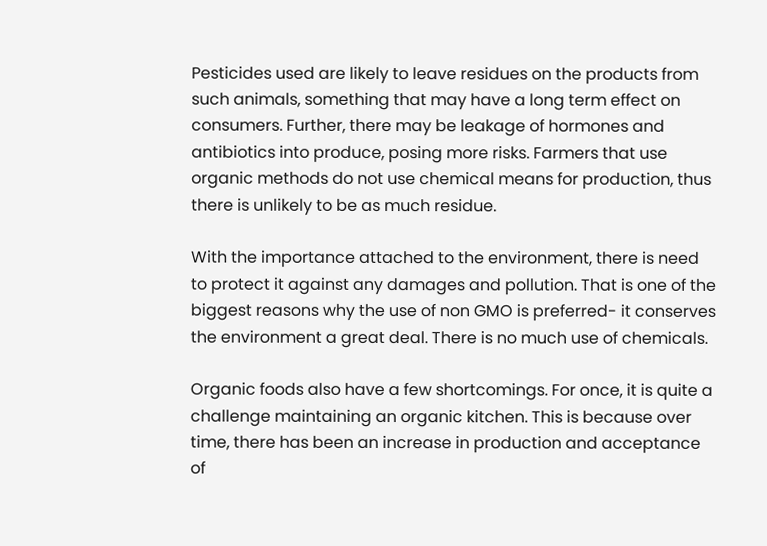Pesticides used are likely to leave residues on the products from such animals, something that may have a long term effect on consumers. Further, there may be leakage of hormones and antibiotics into produce, posing more risks. Farmers that use organic methods do not use chemical means for production, thus there is unlikely to be as much residue.

With the importance attached to the environment, there is need to protect it against any damages and pollution. That is one of the biggest reasons why the use of non GMO is preferred- it conserves the environment a great deal. There is no much use of chemicals.

Organic foods also have a few shortcomings. For once, it is quite a challenge maintaining an organic kitchen. This is because over time, there has been an increase in production and acceptance of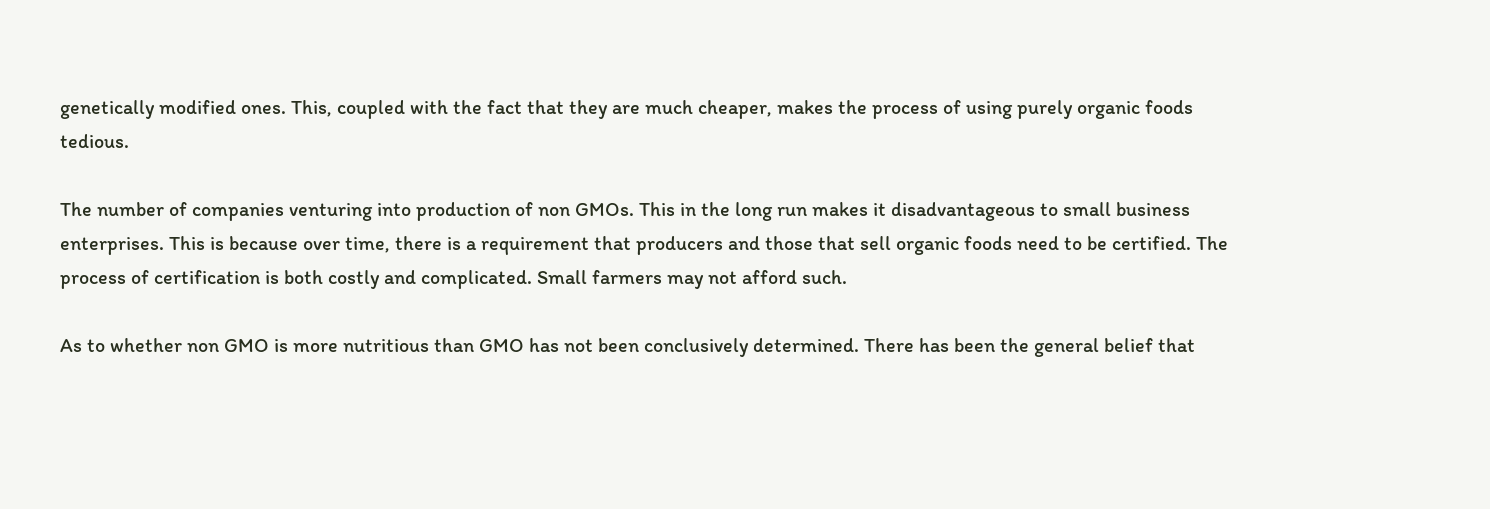genetically modified ones. This, coupled with the fact that they are much cheaper, makes the process of using purely organic foods tedious.

The number of companies venturing into production of non GMOs. This in the long run makes it disadvantageous to small business enterprises. This is because over time, there is a requirement that producers and those that sell organic foods need to be certified. The process of certification is both costly and complicated. Small farmers may not afford such.

As to whether non GMO is more nutritious than GMO has not been conclusively determined. There has been the general belief that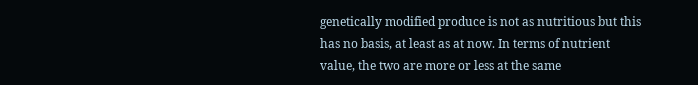genetically modified produce is not as nutritious but this has no basis, at least as at now. In terms of nutrient value, the two are more or less at the same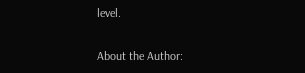level.

About the Author: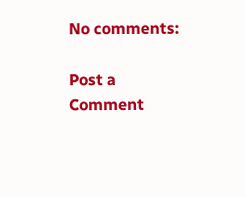No comments:

Post a Comment